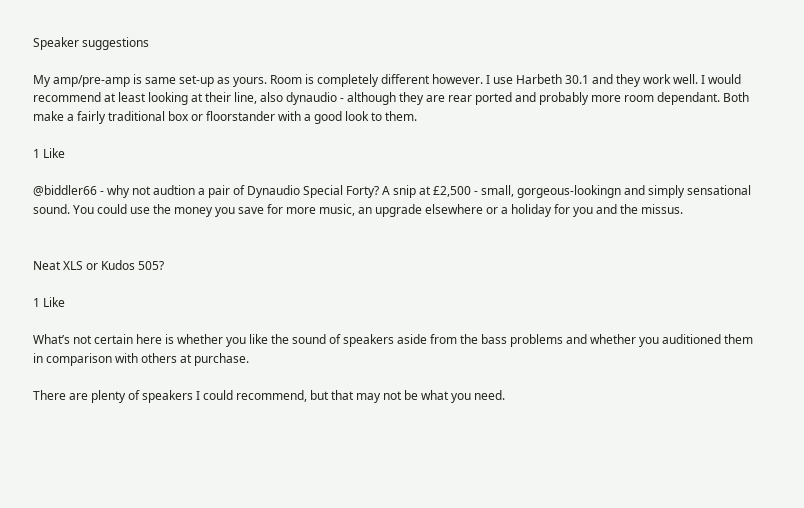Speaker suggestions

My amp/pre-amp is same set-up as yours. Room is completely different however. I use Harbeth 30.1 and they work well. I would recommend at least looking at their line, also dynaudio - although they are rear ported and probably more room dependant. Both make a fairly traditional box or floorstander with a good look to them.

1 Like

@biddler66 - why not audtion a pair of Dynaudio Special Forty? A snip at £2,500 - small, gorgeous-lookingn and simply sensational sound. You could use the money you save for more music, an upgrade elsewhere or a holiday for you and the missus.


Neat XLS or Kudos 505?

1 Like

What’s not certain here is whether you like the sound of speakers aside from the bass problems and whether you auditioned them in comparison with others at purchase.

There are plenty of speakers I could recommend, but that may not be what you need.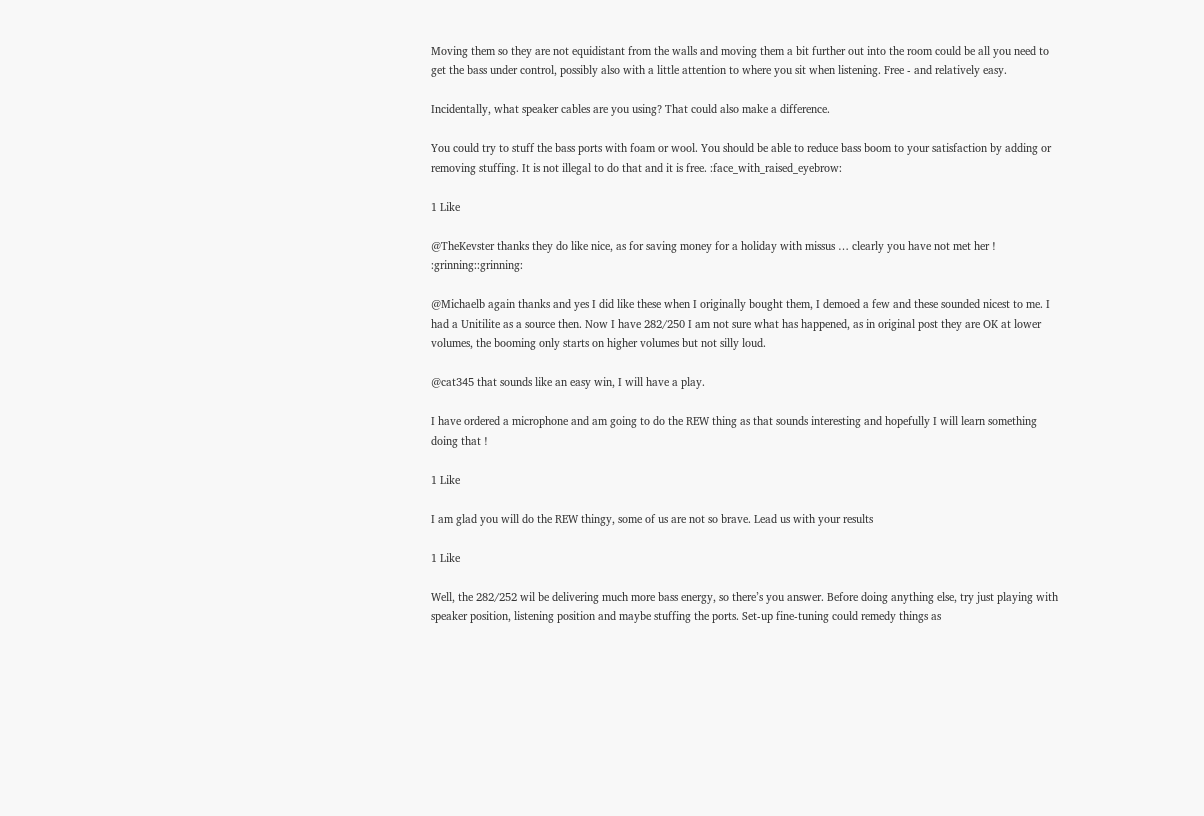Moving them so they are not equidistant from the walls and moving them a bit further out into the room could be all you need to get the bass under control, possibly also with a little attention to where you sit when listening. Free - and relatively easy.

Incidentally, what speaker cables are you using? That could also make a difference.

You could try to stuff the bass ports with foam or wool. You should be able to reduce bass boom to your satisfaction by adding or removing stuffing. It is not illegal to do that and it is free. :face_with_raised_eyebrow:

1 Like

@TheKevster thanks they do like nice, as for saving money for a holiday with missus … clearly you have not met her ! :grinning::grinning:

@Michaelb again thanks and yes I did like these when I originally bought them, I demoed a few and these sounded nicest to me. I had a Unitilite as a source then. Now I have 282/250 I am not sure what has happened, as in original post they are OK at lower volumes, the booming only starts on higher volumes but not silly loud.

@cat345 that sounds like an easy win, I will have a play.

I have ordered a microphone and am going to do the REW thing as that sounds interesting and hopefully I will learn something doing that !

1 Like

I am glad you will do the REW thingy, some of us are not so brave. Lead us with your results

1 Like

Well, the 282/252 wil be delivering much more bass energy, so there’s you answer. Before doing anything else, try just playing with speaker position, listening position and maybe stuffing the ports. Set-up fine-tuning could remedy things as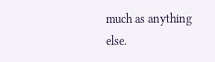much as anything else.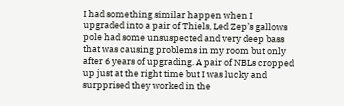I had something similar happen when I upgraded into a pair of Thiels, Led Zep’s gallows pole had some unsuspected and very deep bass that was causing problems in my room but only after 6 years of upgrading. A pair of NBLs cropped up just at the right time but I was lucky and surpprised they worked in the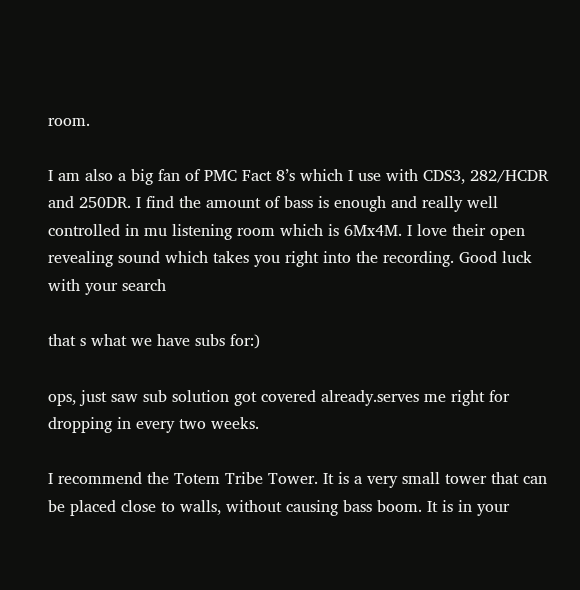room.

I am also a big fan of PMC Fact 8’s which I use with CDS3, 282/HCDR and 250DR. I find the amount of bass is enough and really well controlled in mu listening room which is 6Mx4M. I love their open revealing sound which takes you right into the recording. Good luck with your search

that s what we have subs for:)

ops, just saw sub solution got covered already.serves me right for dropping in every two weeks.

I recommend the Totem Tribe Tower. It is a very small tower that can be placed close to walls, without causing bass boom. It is in your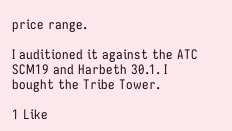price range.

I auditioned it against the ATC SCM19 and Harbeth 30.1. I bought the Tribe Tower.

1 Like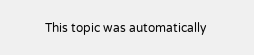This topic was automatically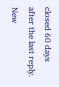closed 60 days after the last reply. New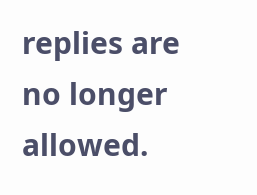replies are no longer allowed.